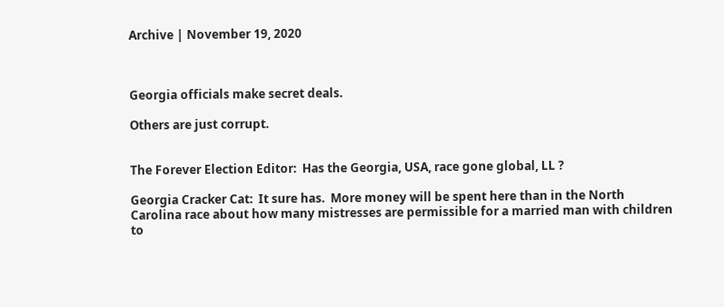Archive | November 19, 2020



Georgia officials make secret deals.

Others are just corrupt.


The Forever Election Editor:  Has the Georgia, USA, race gone global, LL ?

Georgia Cracker Cat:  It sure has.  More money will be spent here than in the North Carolina race about how many mistresses are permissible for a married man with children to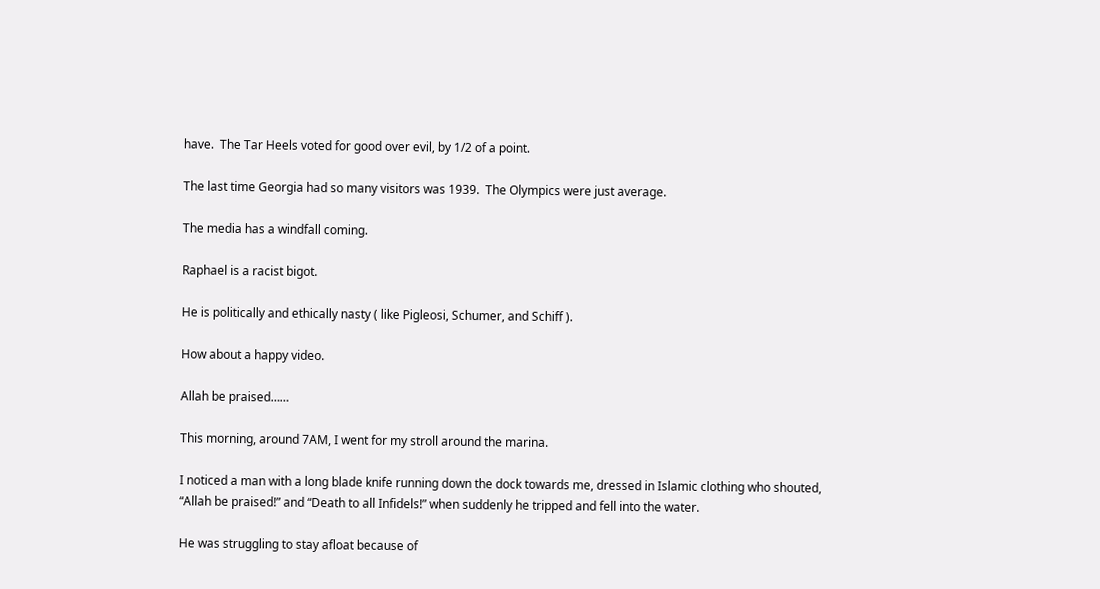have.  The Tar Heels voted for good over evil, by 1/2 of a point.

The last time Georgia had so many visitors was 1939.  The Olympics were just average.

The media has a windfall coming.

Raphael is a racist bigot.

He is politically and ethically nasty ( like Pigleosi, Schumer, and Schiff ).

How about a happy video.

Allah be praised……

This morning, around 7AM, I went for my stroll around the marina.

I noticed a man with a long blade knife running down the dock towards me, dressed in Islamic clothing who shouted, “Allah be praised!” and “Death to all Infidels!” when suddenly he tripped and fell into the water.

He was struggling to stay afloat because of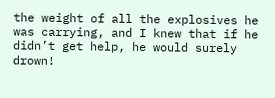the weight of all the explosives he was carrying, and I knew that if he didn’t get help, he would surely drown!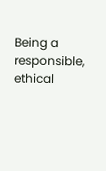Being a responsible, ethical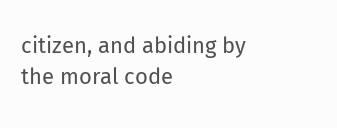citizen, and abiding by the moral code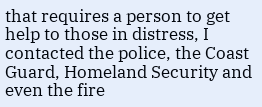that requires a person to get help to those in distress, I contacted the police, the Coast Guard, Homeland Security and even the fire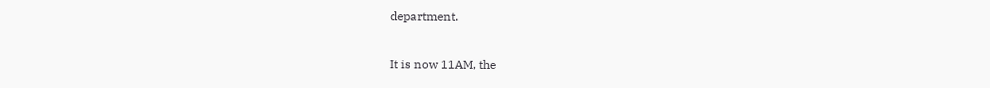department.

It is now 11AM, the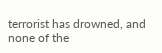terrorist has drowned, and none of the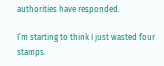authorities have responded.

I’m starting to think I just wasted four stamps.